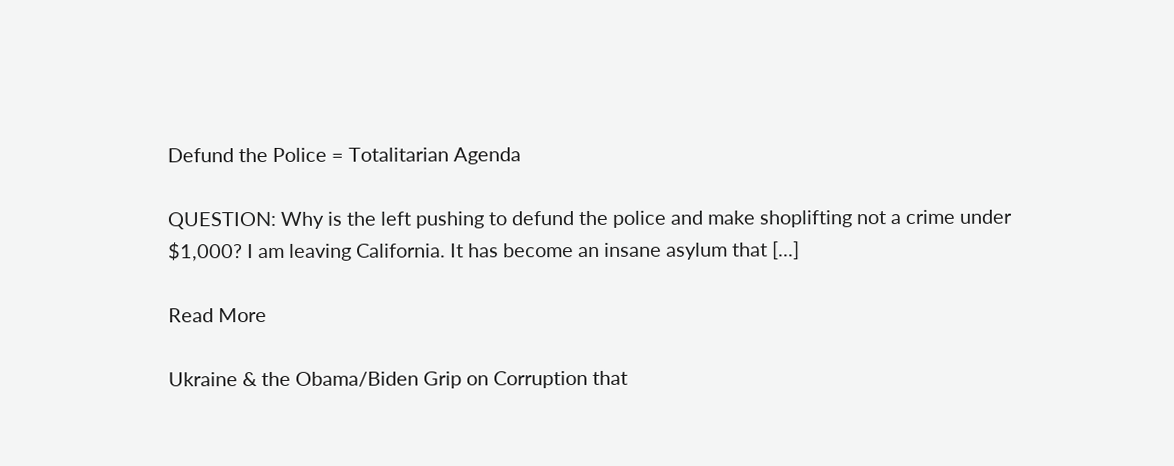Defund the Police = Totalitarian Agenda

QUESTION: Why is the left pushing to defund the police and make shoplifting not a crime under $1,000? I am leaving California. It has become an insane asylum that [...]

Read More

Ukraine & the Obama/Biden Grip on Corruption that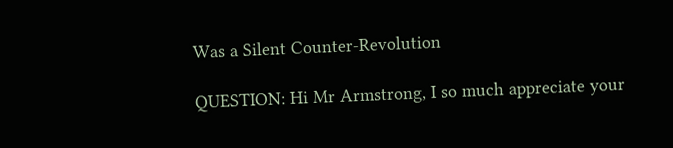Was a Silent Counter-Revolution

QUESTION: Hi Mr Armstrong, I so much appreciate your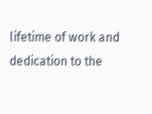lifetime of work and dedication to the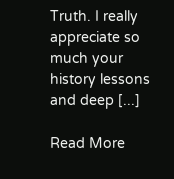Truth. I really appreciate so much your history lessons and deep [...]

Read More